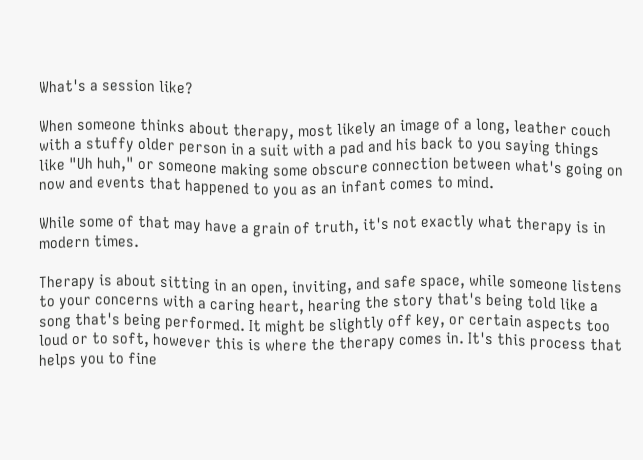What's a session like?

When someone thinks about therapy, most likely an image of a long, leather couch with a stuffy older person in a suit with a pad and his back to you saying things like "Uh huh," or someone making some obscure connection between what's going on now and events that happened to you as an infant comes to mind.

While some of that may have a grain of truth, it's not exactly what therapy is in modern times.

Therapy is about sitting in an open, inviting, and safe space, while someone listens to your concerns with a caring heart, hearing the story that's being told like a song that's being performed. It might be slightly off key, or certain aspects too loud or to soft, however this is where the therapy comes in. It's this process that helps you to fine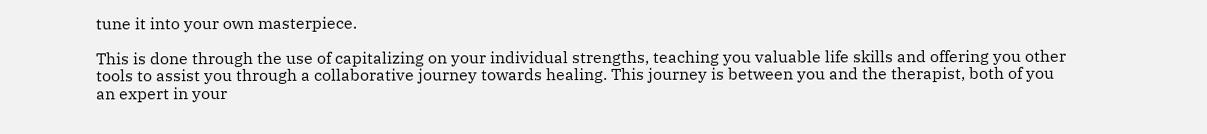tune it into your own masterpiece.

This is done through the use of capitalizing on your individual strengths, teaching you valuable life skills and offering you other tools to assist you through a collaborative journey towards healing. This journey is between you and the therapist, both of you an expert in your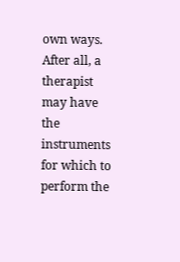own ways. After all, a therapist may have the instruments for which to perform the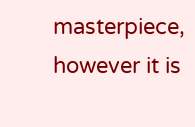masterpiece, however it is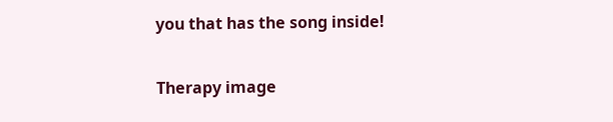you that has the song inside!

Therapy image